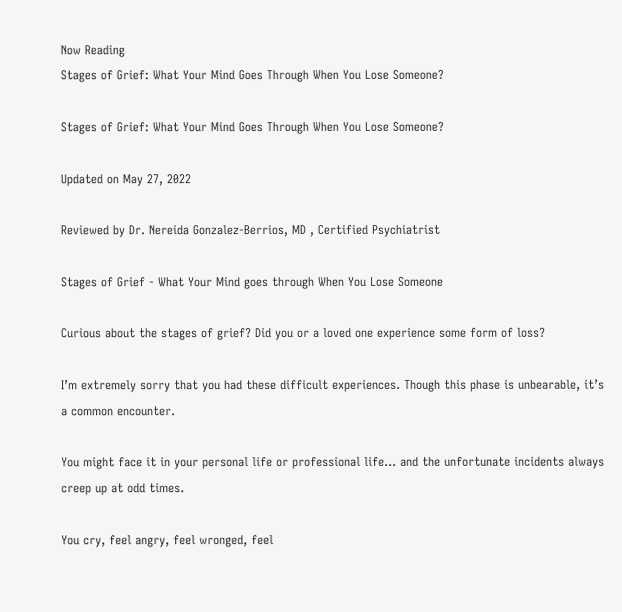Now Reading
Stages of Grief: What Your Mind Goes Through When You Lose Someone?

Stages of Grief: What Your Mind Goes Through When You Lose Someone?

Updated on May 27, 2022

Reviewed by Dr. Nereida Gonzalez-Berrios, MD , Certified Psychiatrist

Stages of Grief - What Your Mind goes through When You Lose Someone

Curious about the stages of grief? Did you or a loved one experience some form of loss?

I’m extremely sorry that you had these difficult experiences. Though this phase is unbearable, it’s a common encounter.

You might face it in your personal life or professional life… and the unfortunate incidents always creep up at odd times.

You cry, feel angry, feel wronged, feel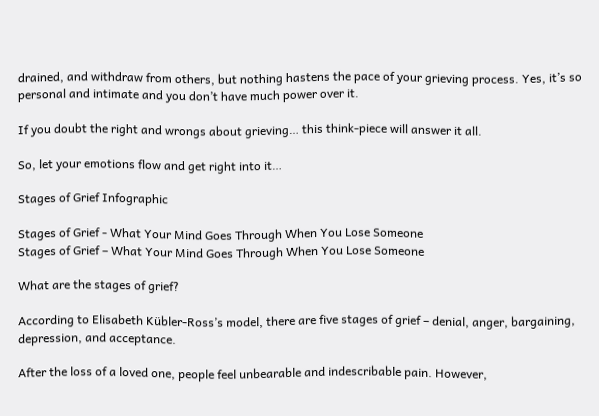drained, and withdraw from others, but nothing hastens the pace of your grieving process. Yes, it’s so personal and intimate and you don’t have much power over it.

If you doubt the right and wrongs about grieving… this think-piece will answer it all.

So, let your emotions flow and get right into it…

Stages of Grief Infographic

Stages of Grief - What Your Mind Goes Through When You Lose Someone
Stages of Grief – What Your Mind Goes Through When You Lose Someone

What are the stages of grief?

According to Elisabeth Kübler-Ross’s model, there are five stages of grief – denial, anger, bargaining, depression, and acceptance.

After the loss of a loved one, people feel unbearable and indescribable pain. However,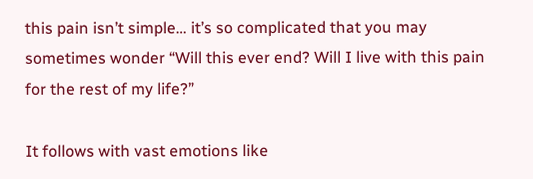this pain isn’t simple… it’s so complicated that you may sometimes wonder “Will this ever end? Will I live with this pain for the rest of my life?”

It follows with vast emotions like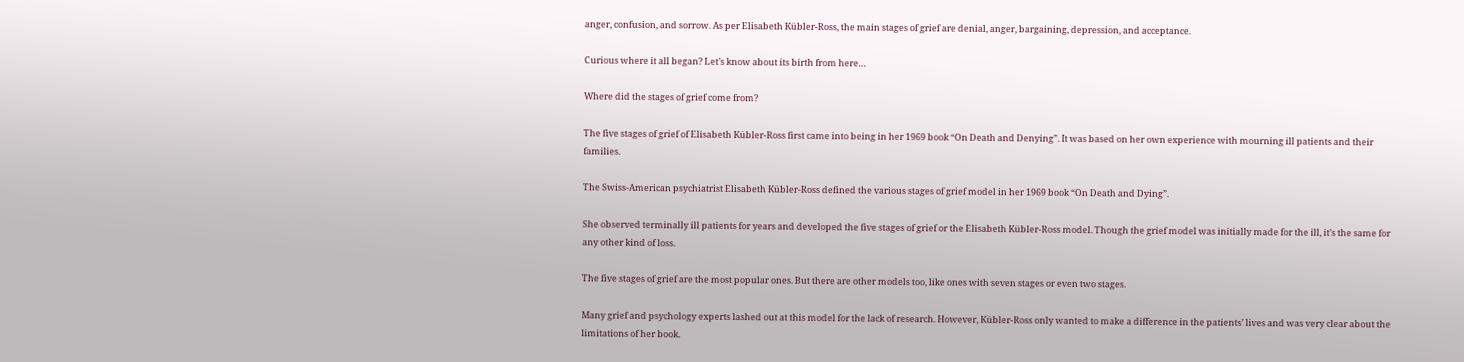anger, confusion, and sorrow. As per Elisabeth Kübler-Ross, the main stages of grief are denial, anger, bargaining, depression, and acceptance.

Curious where it all began? Let’s know about its birth from here…

Where did the stages of grief come from?

The five stages of grief of Elisabeth Kübler-Ross first came into being in her 1969 book “On Death and Denying”. It was based on her own experience with mourning ill patients and their families.

The Swiss-American psychiatrist Elisabeth Kübler-Ross defined the various stages of grief model in her 1969 book “On Death and Dying”.

She observed terminally ill patients for years and developed the five stages of grief or the Elisabeth Kübler-Ross model. Though the grief model was initially made for the ill, it’s the same for any other kind of loss.

The five stages of grief are the most popular ones. But there are other models too, like ones with seven stages or even two stages.

Many grief and psychology experts lashed out at this model for the lack of research. However, Kübler-Ross only wanted to make a difference in the patients’ lives and was very clear about the limitations of her book.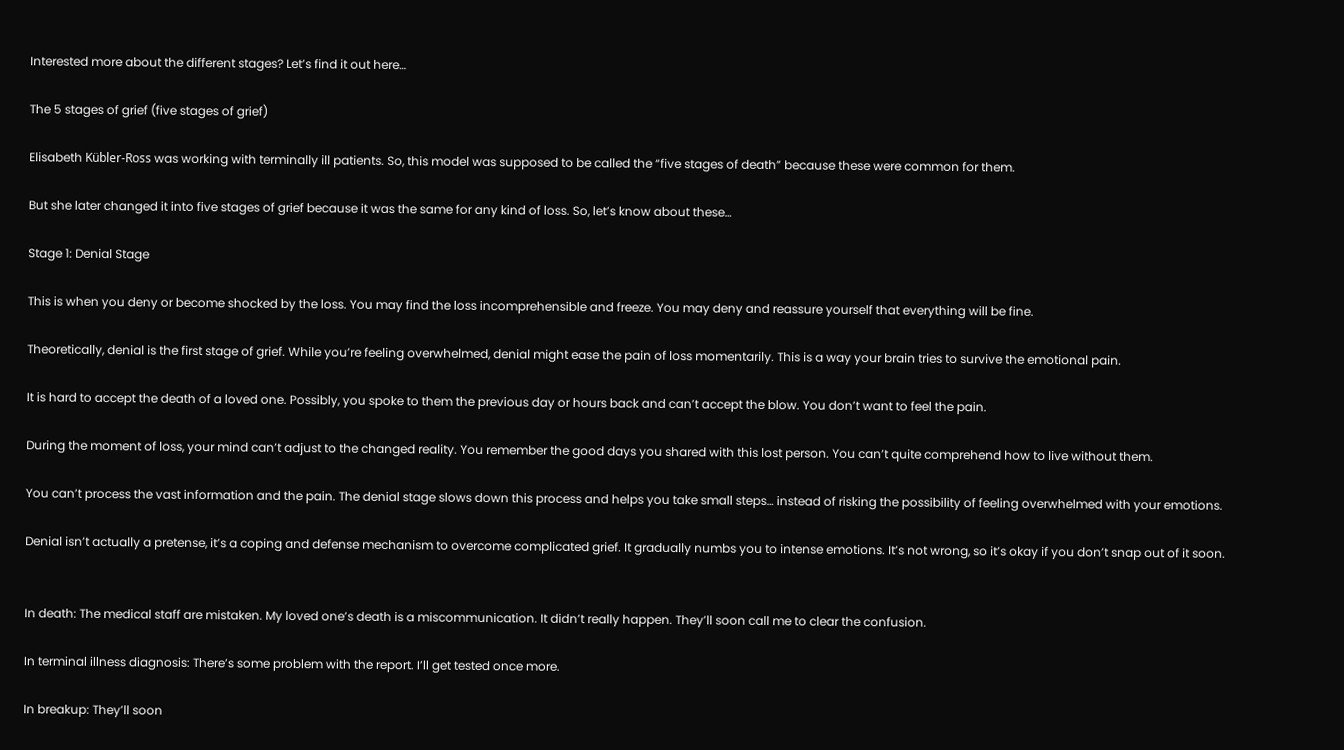Interested more about the different stages? Let’s find it out here…

The 5 stages of grief (five stages of grief)

Elisabeth Kübler-Ross was working with terminally ill patients. So, this model was supposed to be called the “five stages of death” because these were common for them.

But she later changed it into five stages of grief because it was the same for any kind of loss. So, let’s know about these…

Stage 1: Denial Stage

This is when you deny or become shocked by the loss. You may find the loss incomprehensible and freeze. You may deny and reassure yourself that everything will be fine.

Theoretically, denial is the first stage of grief. While you’re feeling overwhelmed, denial might ease the pain of loss momentarily. This is a way your brain tries to survive the emotional pain.

It is hard to accept the death of a loved one. Possibly, you spoke to them the previous day or hours back and can’t accept the blow. You don’t want to feel the pain.

During the moment of loss, your mind can’t adjust to the changed reality. You remember the good days you shared with this lost person. You can’t quite comprehend how to live without them.

You can’t process the vast information and the pain. The denial stage slows down this process and helps you take small steps… instead of risking the possibility of feeling overwhelmed with your emotions.

Denial isn’t actually a pretense, it’s a coping and defense mechanism to overcome complicated grief. It gradually numbs you to intense emotions. It’s not wrong, so it’s okay if you don’t snap out of it soon.


In death: The medical staff are mistaken. My loved one’s death is a miscommunication. It didn’t really happen. They’ll soon call me to clear the confusion.

In terminal illness diagnosis: There’s some problem with the report. I’ll get tested once more.

In breakup: They’ll soon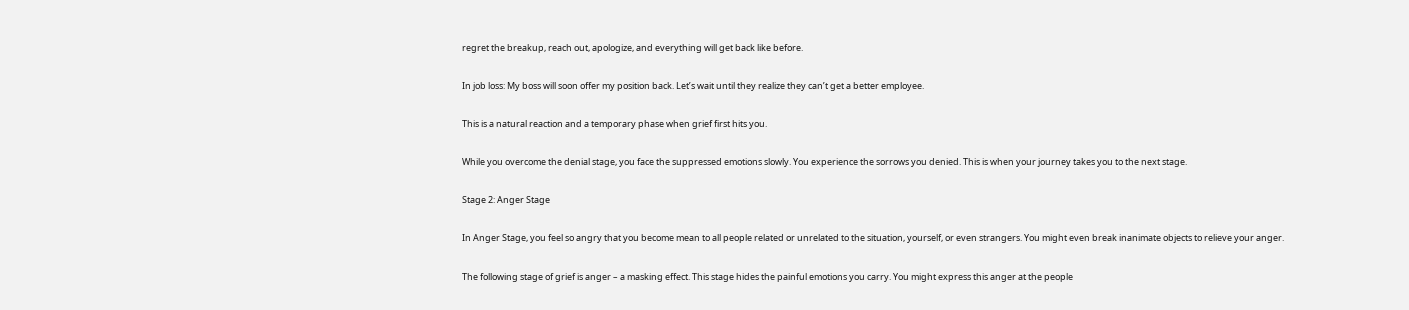regret the breakup, reach out, apologize, and everything will get back like before.

In job loss: My boss will soon offer my position back. Let’s wait until they realize they can’t get a better employee.

This is a natural reaction and a temporary phase when grief first hits you.

While you overcome the denial stage, you face the suppressed emotions slowly. You experience the sorrows you denied. This is when your journey takes you to the next stage.

Stage 2: Anger Stage

In Anger Stage, you feel so angry that you become mean to all people related or unrelated to the situation, yourself, or even strangers. You might even break inanimate objects to relieve your anger.

The following stage of grief is anger – a masking effect. This stage hides the painful emotions you carry. You might express this anger at the people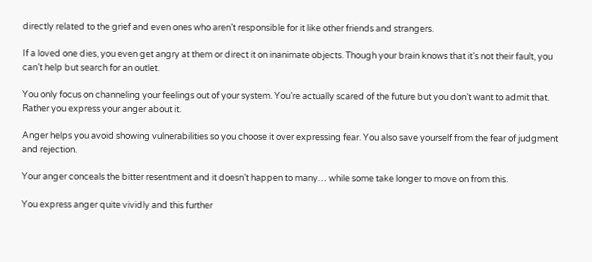directly related to the grief and even ones who aren’t responsible for it like other friends and strangers.

If a loved one dies, you even get angry at them or direct it on inanimate objects. Though your brain knows that it’s not their fault, you can’t help but search for an outlet.

You only focus on channeling your feelings out of your system. You’re actually scared of the future but you don’t want to admit that. Rather you express your anger about it.

Anger helps you avoid showing vulnerabilities so you choose it over expressing fear. You also save yourself from the fear of judgment and rejection.

Your anger conceals the bitter resentment and it doesn’t happen to many… while some take longer to move on from this.

You express anger quite vividly and this further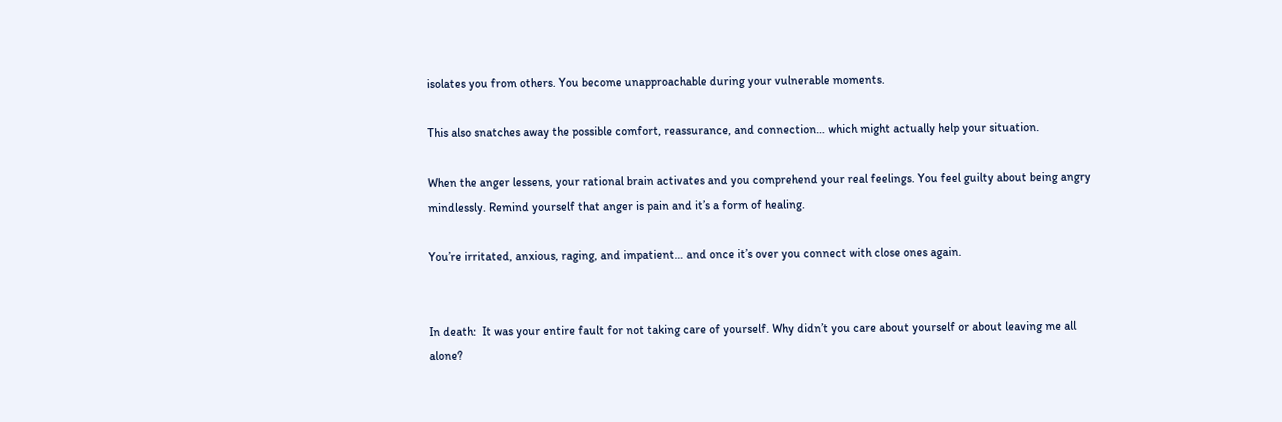isolates you from others. You become unapproachable during your vulnerable moments.

This also snatches away the possible comfort, reassurance, and connection… which might actually help your situation.

When the anger lessens, your rational brain activates and you comprehend your real feelings. You feel guilty about being angry mindlessly. Remind yourself that anger is pain and it’s a form of healing.

You’re irritated, anxious, raging, and impatient… and once it’s over you connect with close ones again.


In death:  It was your entire fault for not taking care of yourself. Why didn’t you care about yourself or about leaving me all alone?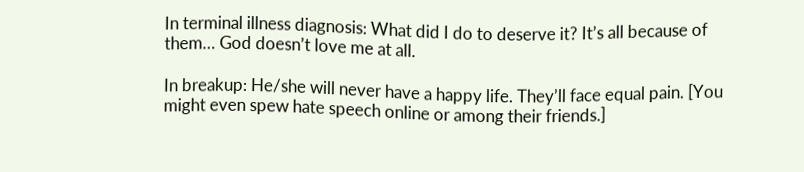In terminal illness diagnosis: What did I do to deserve it? It’s all because of them… God doesn’t love me at all.

In breakup: He/she will never have a happy life. They’ll face equal pain. [You might even spew hate speech online or among their friends.]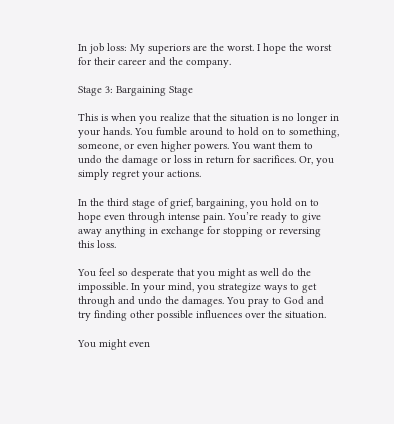In job loss: My superiors are the worst. I hope the worst for their career and the company.

Stage 3: Bargaining Stage

This is when you realize that the situation is no longer in your hands. You fumble around to hold on to something, someone, or even higher powers. You want them to undo the damage or loss in return for sacrifices. Or, you simply regret your actions.

In the third stage of grief, bargaining, you hold on to hope even through intense pain. You’re ready to give away anything in exchange for stopping or reversing this loss.

You feel so desperate that you might as well do the impossible. In your mind, you strategize ways to get through and undo the damages. You pray to God and try finding other possible influences over the situation.

You might even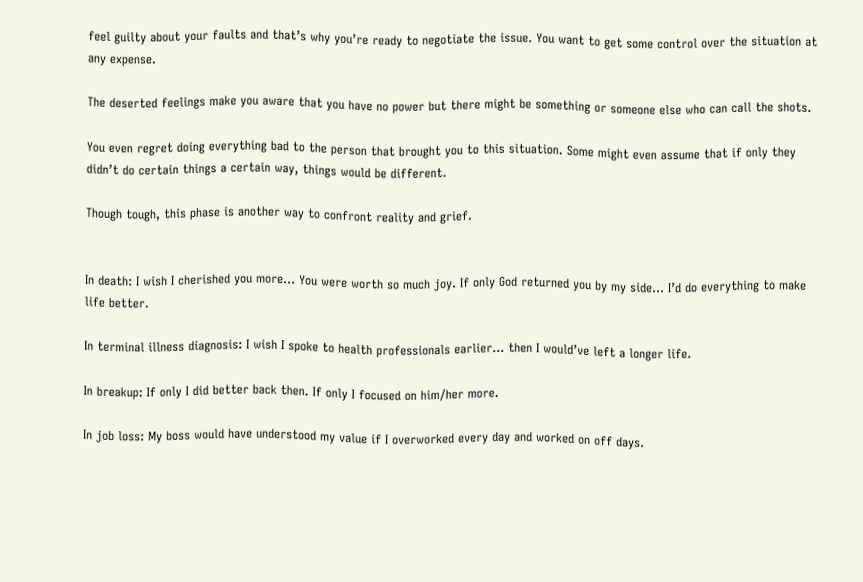feel guilty about your faults and that’s why you’re ready to negotiate the issue. You want to get some control over the situation at any expense.

The deserted feelings make you aware that you have no power but there might be something or someone else who can call the shots.

You even regret doing everything bad to the person that brought you to this situation. Some might even assume that if only they didn’t do certain things a certain way, things would be different.

Though tough, this phase is another way to confront reality and grief.


In death: I wish I cherished you more… You were worth so much joy. If only God returned you by my side… I’d do everything to make life better.

In terminal illness diagnosis: I wish I spoke to health professionals earlier… then I would’ve left a longer life.

In breakup: If only I did better back then. If only I focused on him/her more.

In job loss: My boss would have understood my value if I overworked every day and worked on off days.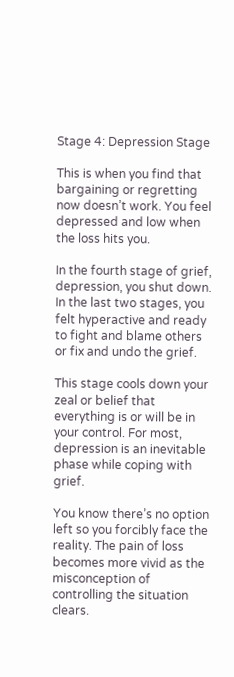Stage 4: Depression Stage

This is when you find that bargaining or regretting now doesn’t work. You feel depressed and low when the loss hits you.

In the fourth stage of grief, depression, you shut down. In the last two stages, you felt hyperactive and ready to fight and blame others or fix and undo the grief.

This stage cools down your zeal or belief that everything is or will be in your control. For most, depression is an inevitable phase while coping with grief.

You know there’s no option left so you forcibly face the reality. The pain of loss becomes more vivid as the misconception of controlling the situation clears.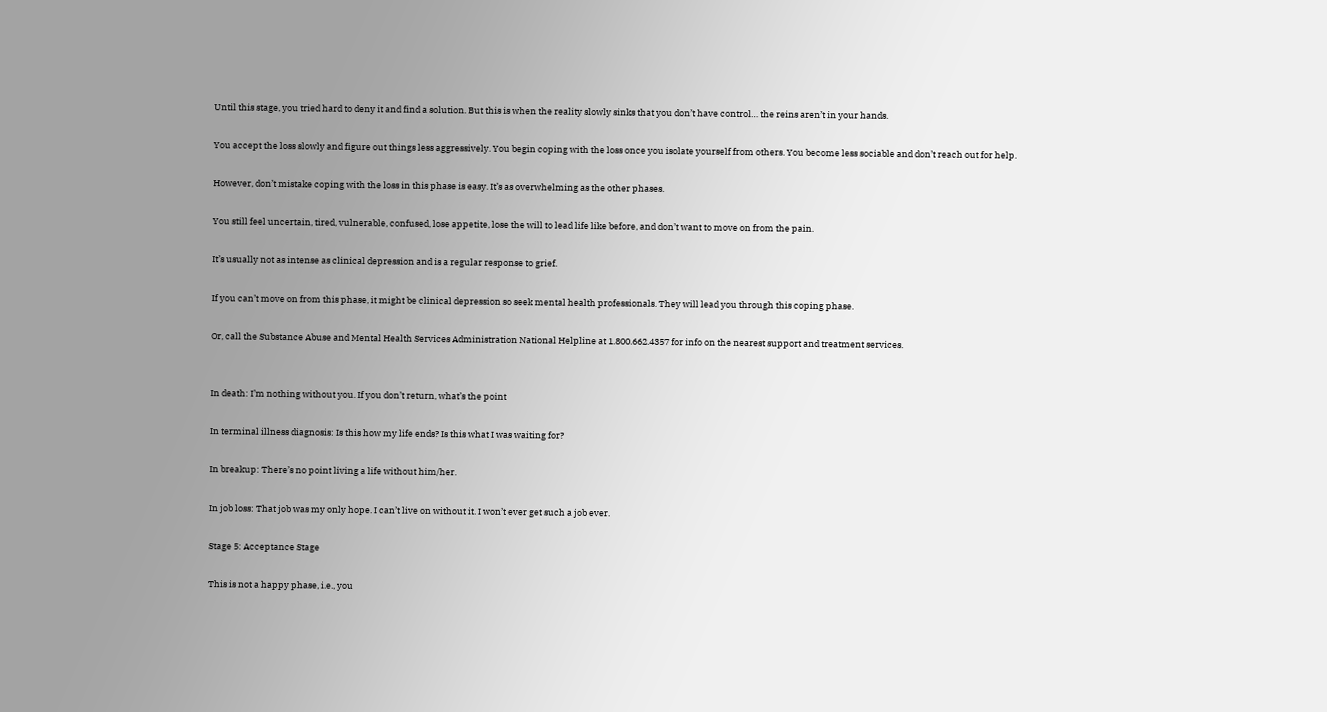Until this stage, you tried hard to deny it and find a solution. But this is when the reality slowly sinks that you don’t have control… the reins aren’t in your hands.

You accept the loss slowly and figure out things less aggressively. You begin coping with the loss once you isolate yourself from others. You become less sociable and don’t reach out for help.

However, don’t mistake coping with the loss in this phase is easy. It’s as overwhelming as the other phases.

You still feel uncertain, tired, vulnerable, confused, lose appetite, lose the will to lead life like before, and don’t want to move on from the pain.

It’s usually not as intense as clinical depression and is a regular response to grief.

If you can’t move on from this phase, it might be clinical depression so seek mental health professionals. They will lead you through this coping phase.

Or, call the Substance Abuse and Mental Health Services Administration National Helpline at 1.800.662.4357 for info on the nearest support and treatment services.


In death: I’m nothing without you. If you don’t return, what’s the point

In terminal illness diagnosis: Is this how my life ends? Is this what I was waiting for?

In breakup: There’s no point living a life without him/her.

In job loss: That job was my only hope. I can’t live on without it. I won’t ever get such a job ever.

Stage 5: Acceptance Stage

This is not a happy phase, i.e., you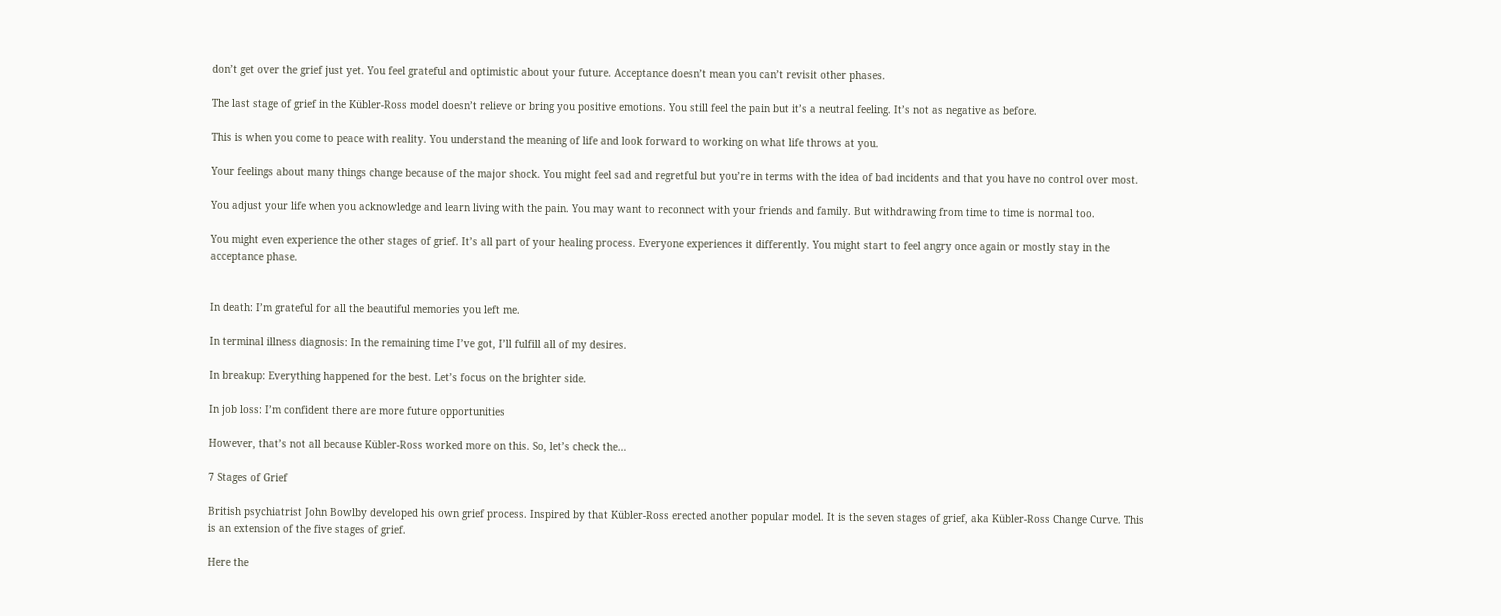don’t get over the grief just yet. You feel grateful and optimistic about your future. Acceptance doesn’t mean you can’t revisit other phases.

The last stage of grief in the Kübler-Ross model doesn’t relieve or bring you positive emotions. You still feel the pain but it’s a neutral feeling. It’s not as negative as before.

This is when you come to peace with reality. You understand the meaning of life and look forward to working on what life throws at you.

Your feelings about many things change because of the major shock. You might feel sad and regretful but you’re in terms with the idea of bad incidents and that you have no control over most.

You adjust your life when you acknowledge and learn living with the pain. You may want to reconnect with your friends and family. But withdrawing from time to time is normal too.

You might even experience the other stages of grief. It’s all part of your healing process. Everyone experiences it differently. You might start to feel angry once again or mostly stay in the acceptance phase.


In death: I’m grateful for all the beautiful memories you left me.

In terminal illness diagnosis: In the remaining time I’ve got, I’ll fulfill all of my desires.

In breakup: Everything happened for the best. Let’s focus on the brighter side.

In job loss: I’m confident there are more future opportunities

However, that’s not all because Kübler-Ross worked more on this. So, let’s check the…

7 Stages of Grief

British psychiatrist John Bowlby developed his own grief process. Inspired by that Kübler-Ross erected another popular model. It is the seven stages of grief, aka Kübler-Ross Change Curve. This is an extension of the five stages of grief.

Here the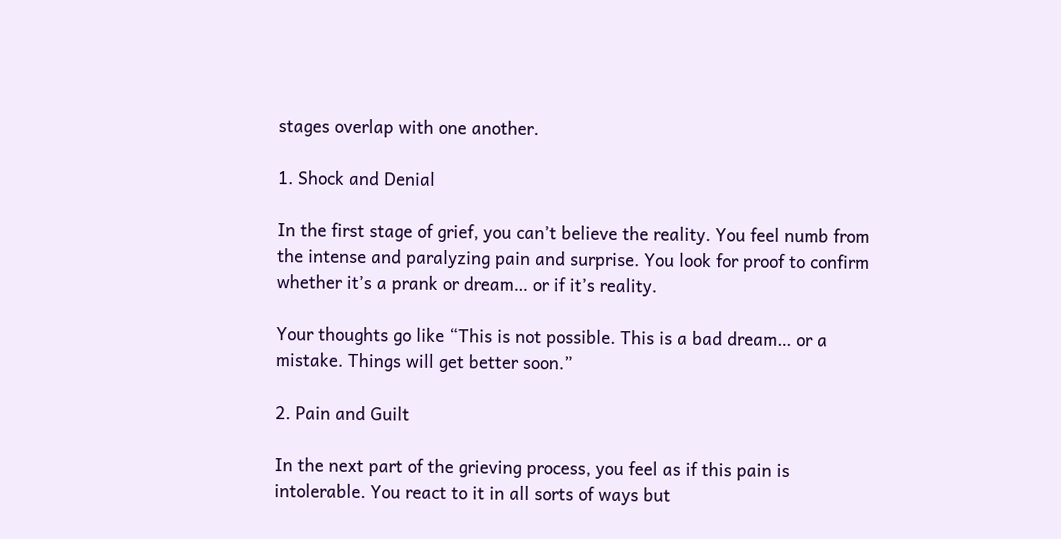stages overlap with one another.

1. Shock and Denial

In the first stage of grief, you can’t believe the reality. You feel numb from the intense and paralyzing pain and surprise. You look for proof to confirm whether it’s a prank or dream… or if it’s reality.

Your thoughts go like “This is not possible. This is a bad dream… or a mistake. Things will get better soon.”

2. Pain and Guilt

In the next part of the grieving process, you feel as if this pain is intolerable. You react to it in all sorts of ways but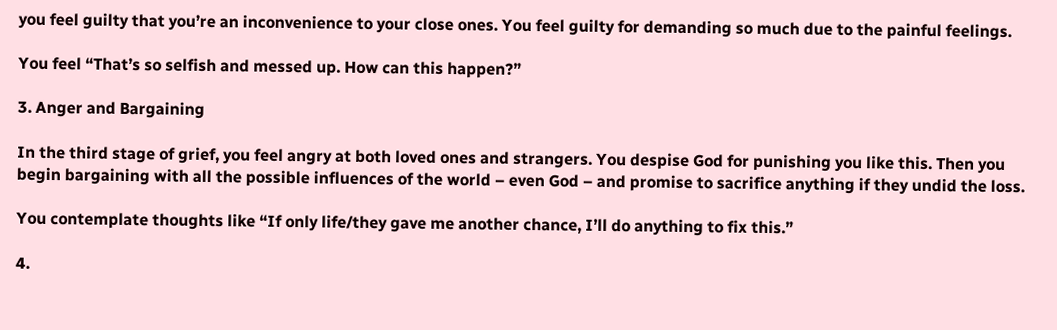you feel guilty that you’re an inconvenience to your close ones. You feel guilty for demanding so much due to the painful feelings.

You feel “That’s so selfish and messed up. How can this happen?”

3. Anger and Bargaining

In the third stage of grief, you feel angry at both loved ones and strangers. You despise God for punishing you like this. Then you begin bargaining with all the possible influences of the world – even God – and promise to sacrifice anything if they undid the loss.

You contemplate thoughts like “If only life/they gave me another chance, I’ll do anything to fix this.”

4.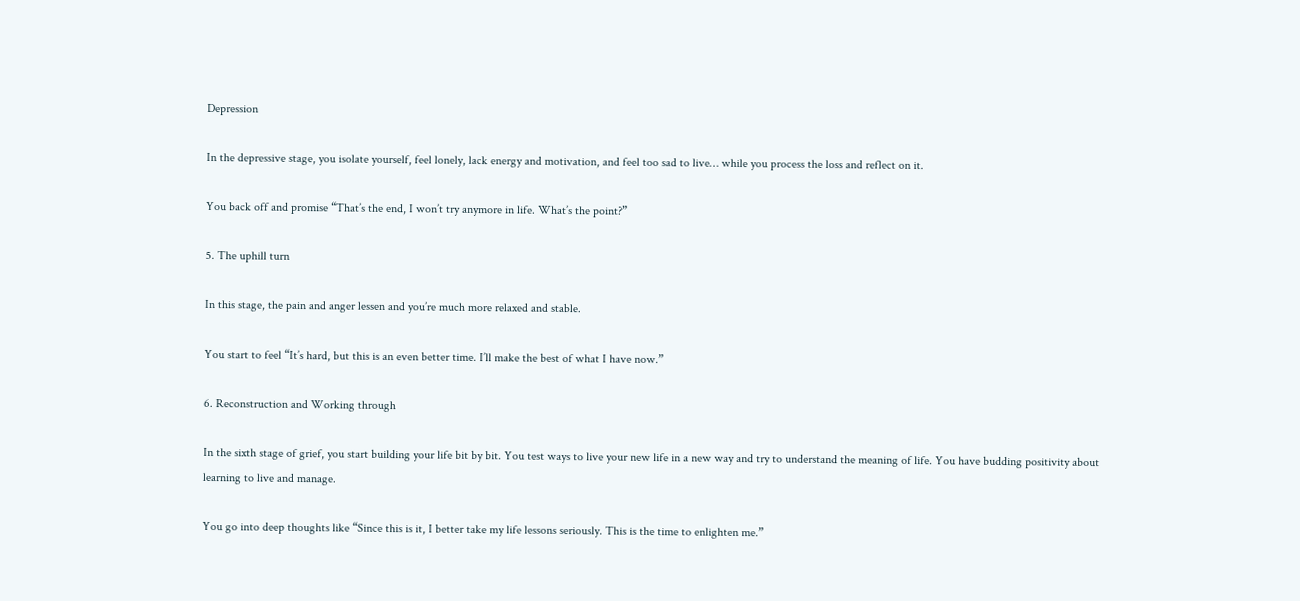Depression

In the depressive stage, you isolate yourself, feel lonely, lack energy and motivation, and feel too sad to live… while you process the loss and reflect on it.

You back off and promise “That’s the end, I won’t try anymore in life. What’s the point?”

5. The uphill turn

In this stage, the pain and anger lessen and you’re much more relaxed and stable.

You start to feel “It’s hard, but this is an even better time. I’ll make the best of what I have now.”

6. Reconstruction and Working through

In the sixth stage of grief, you start building your life bit by bit. You test ways to live your new life in a new way and try to understand the meaning of life. You have budding positivity about learning to live and manage.

You go into deep thoughts like “Since this is it, I better take my life lessons seriously. This is the time to enlighten me.”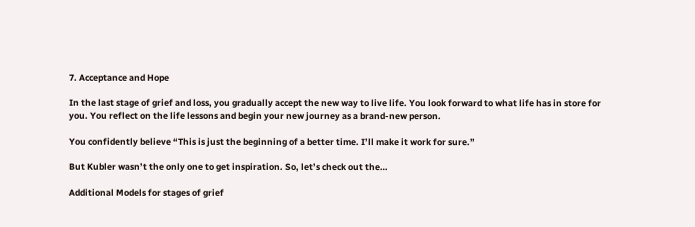7. Acceptance and Hope

In the last stage of grief and loss, you gradually accept the new way to live life. You look forward to what life has in store for you. You reflect on the life lessons and begin your new journey as a brand-new person.

You confidently believe “This is just the beginning of a better time. I’ll make it work for sure.”

But Kubler wasn’t the only one to get inspiration. So, let’s check out the…

Additional Models for stages of grief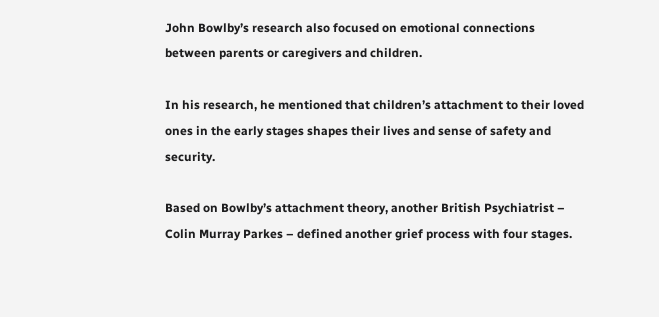John Bowlby’s research also focused on emotional connections between parents or caregivers and children.

In his research, he mentioned that children’s attachment to their loved ones in the early stages shapes their lives and sense of safety and security.

Based on Bowlby’s attachment theory, another British Psychiatrist – Colin Murray Parkes – defined another grief process with four stages.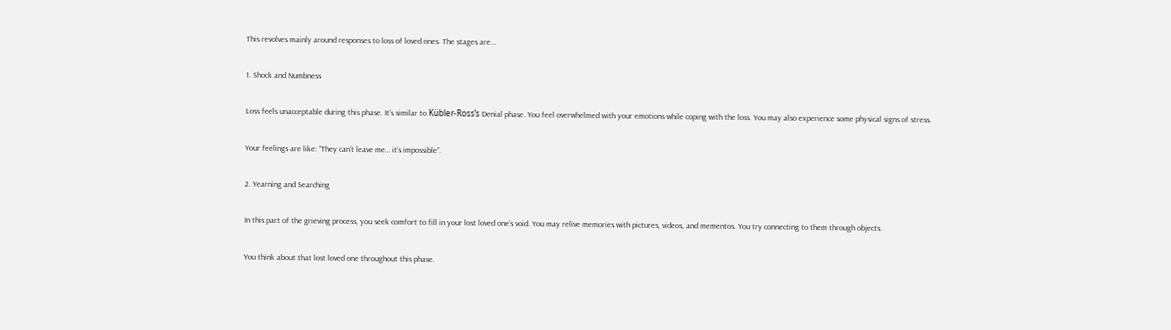This revolves mainly around responses to loss of loved ones. The stages are…

1. Shock and Numbness

Loss feels unacceptable during this phase. It’s similar to Kübler-Ross’s Denial phase. You feel overwhelmed with your emotions while coping with the loss. You may also experience some physical signs of stress.

Your feelings are like: “They can’t leave me… it’s impossible”.

2. Yearning and Searching

In this part of the grieving process, you seek comfort to fill in your lost loved one’s void. You may relive memories with pictures, videos, and mementos. You try connecting to them through objects.

You think about that lost loved one throughout this phase.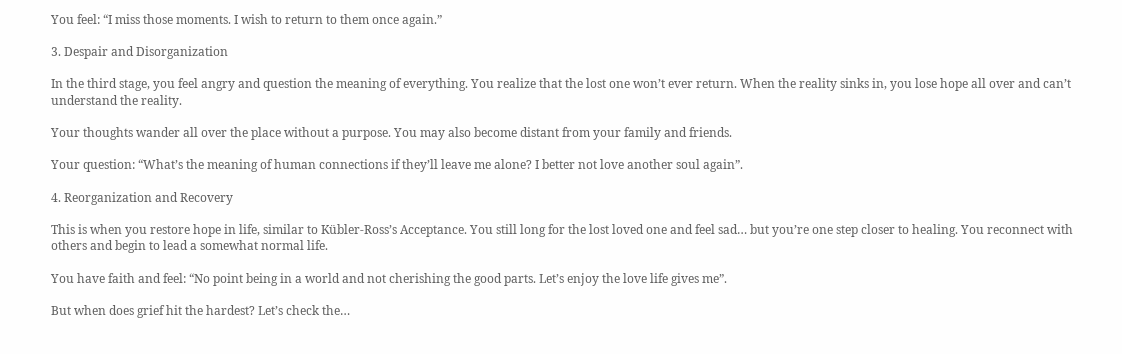You feel: “I miss those moments. I wish to return to them once again.”

3. Despair and Disorganization

In the third stage, you feel angry and question the meaning of everything. You realize that the lost one won’t ever return. When the reality sinks in, you lose hope all over and can’t understand the reality.

Your thoughts wander all over the place without a purpose. You may also become distant from your family and friends.

Your question: “What’s the meaning of human connections if they’ll leave me alone? I better not love another soul again”.

4. Reorganization and Recovery

This is when you restore hope in life, similar to Kübler-Ross’s Acceptance. You still long for the lost loved one and feel sad… but you’re one step closer to healing. You reconnect with others and begin to lead a somewhat normal life.

You have faith and feel: “No point being in a world and not cherishing the good parts. Let’s enjoy the love life gives me”.

But when does grief hit the hardest? Let’s check the…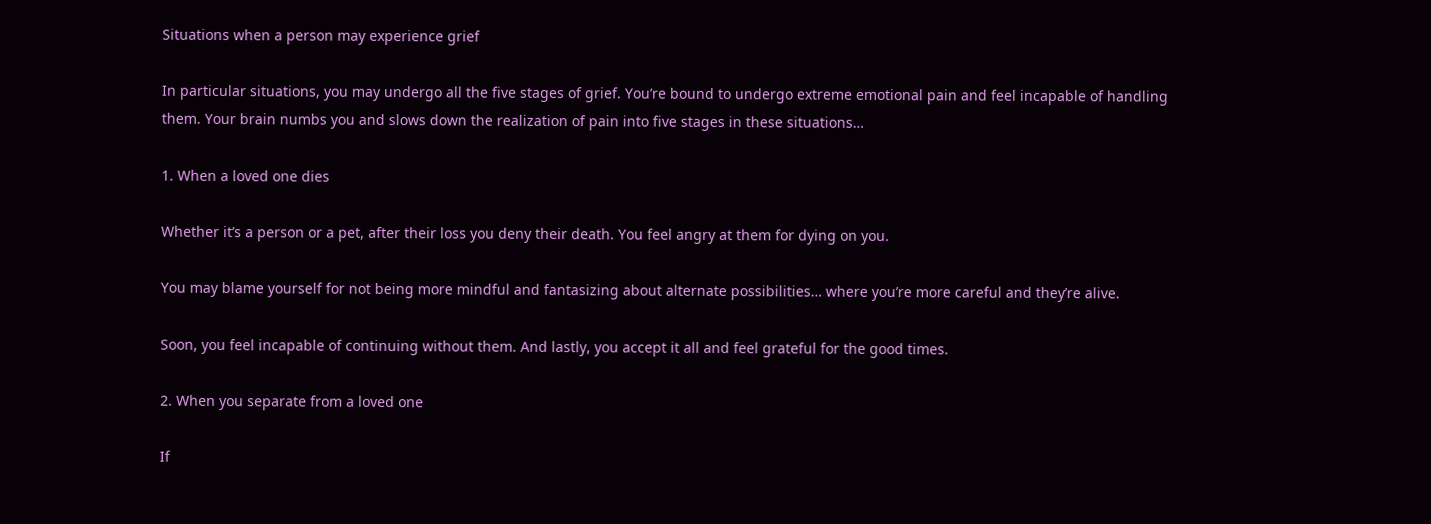Situations when a person may experience grief

In particular situations, you may undergo all the five stages of grief. You’re bound to undergo extreme emotional pain and feel incapable of handling them. Your brain numbs you and slows down the realization of pain into five stages in these situations…

1. When a loved one dies

Whether it’s a person or a pet, after their loss you deny their death. You feel angry at them for dying on you.

You may blame yourself for not being more mindful and fantasizing about alternate possibilities… where you’re more careful and they’re alive.

Soon, you feel incapable of continuing without them. And lastly, you accept it all and feel grateful for the good times.

2. When you separate from a loved one

If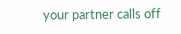your partner calls off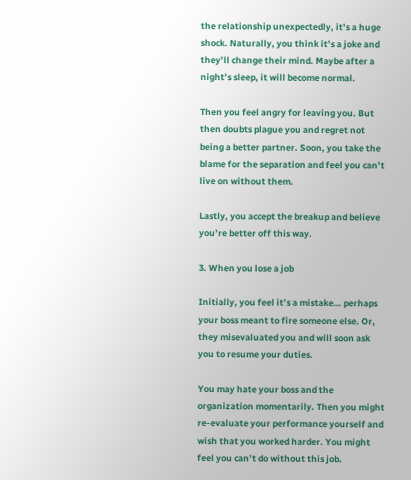the relationship unexpectedly, it’s a huge shock. Naturally, you think it’s a joke and they’ll change their mind. Maybe after a night’s sleep, it will become normal.

Then you feel angry for leaving you. But then doubts plague you and regret not being a better partner. Soon, you take the blame for the separation and feel you can’t live on without them.

Lastly, you accept the breakup and believe you’re better off this way.

3. When you lose a job

Initially, you feel it’s a mistake… perhaps your boss meant to fire someone else. Or, they misevaluated you and will soon ask you to resume your duties.

You may hate your boss and the organization momentarily. Then you might re-evaluate your performance yourself and wish that you worked harder. You might feel you can’t do without this job.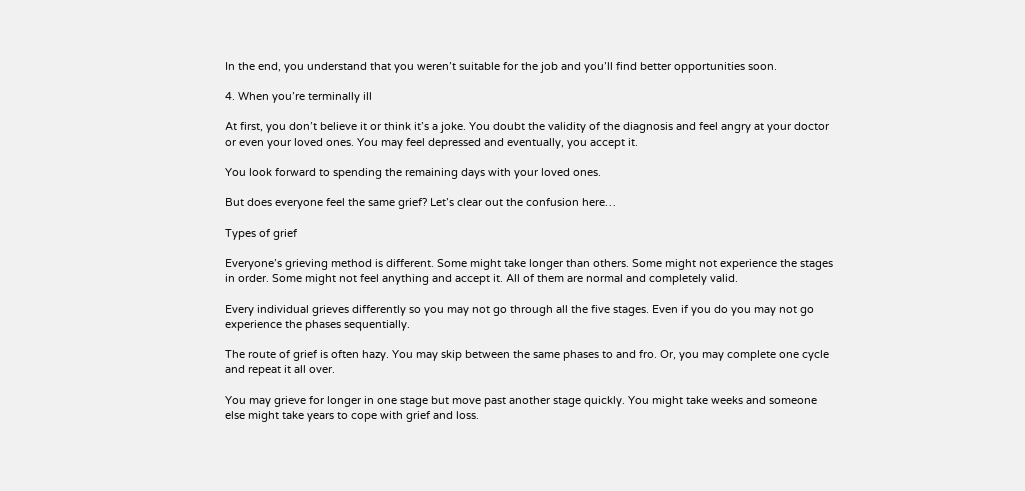In the end, you understand that you weren’t suitable for the job and you’ll find better opportunities soon.

4. When you’re terminally ill

At first, you don’t believe it or think it’s a joke. You doubt the validity of the diagnosis and feel angry at your doctor or even your loved ones. You may feel depressed and eventually, you accept it.

You look forward to spending the remaining days with your loved ones.

But does everyone feel the same grief? Let’s clear out the confusion here…

Types of grief

Everyone’s grieving method is different. Some might take longer than others. Some might not experience the stages in order. Some might not feel anything and accept it. All of them are normal and completely valid.

Every individual grieves differently so you may not go through all the five stages. Even if you do you may not go experience the phases sequentially.

The route of grief is often hazy. You may skip between the same phases to and fro. Or, you may complete one cycle and repeat it all over.

You may grieve for longer in one stage but move past another stage quickly. You might take weeks and someone else might take years to cope with grief and loss.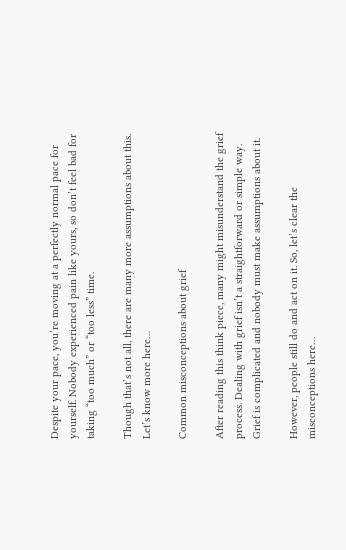Despite your pace, you’re moving at a perfectly normal pace for yourself. Nobody experienced pain like yours, so don’t feel bad for taking “too much” or “too less” time.

Though that’s not all, there are many more assumptions about this. Let’s know more here…

Common misconceptions about grief

After reading this think piece, many might misunderstand the grief process. Dealing with grief isn’t a straightforward or simple way. Grief is complicated and nobody must make assumptions about it.

However, people still do and act on it. So, let’s clear the misconceptions here…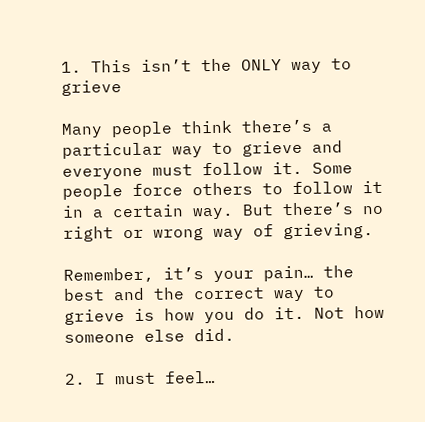1. This isn’t the ONLY way to grieve

Many people think there’s a particular way to grieve and everyone must follow it. Some people force others to follow it in a certain way. But there’s no right or wrong way of grieving.

Remember, it’s your pain… the best and the correct way to grieve is how you do it. Not how someone else did.

2. I must feel…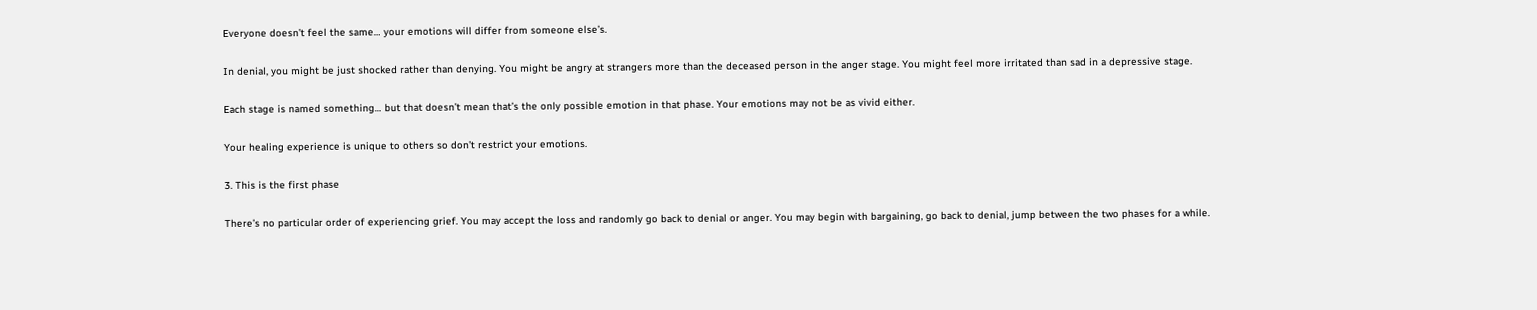Everyone doesn’t feel the same… your emotions will differ from someone else’s.

In denial, you might be just shocked rather than denying. You might be angry at strangers more than the deceased person in the anger stage. You might feel more irritated than sad in a depressive stage.

Each stage is named something… but that doesn’t mean that’s the only possible emotion in that phase. Your emotions may not be as vivid either.

Your healing experience is unique to others so don’t restrict your emotions.

3. This is the first phase

There’s no particular order of experiencing grief. You may accept the loss and randomly go back to denial or anger. You may begin with bargaining, go back to denial, jump between the two phases for a while.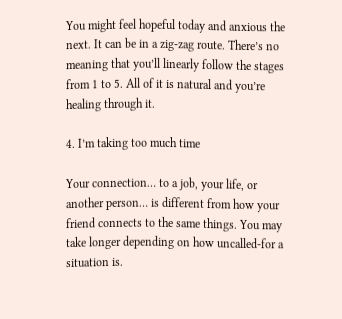You might feel hopeful today and anxious the next. It can be in a zig-zag route. There’s no meaning that you’ll linearly follow the stages from 1 to 5. All of it is natural and you’re healing through it.

4. I’m taking too much time

Your connection… to a job, your life, or another person… is different from how your friend connects to the same things. You may take longer depending on how uncalled-for a situation is.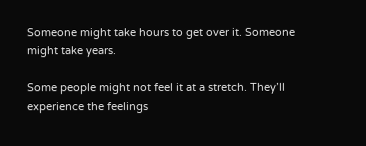Someone might take hours to get over it. Someone might take years.

Some people might not feel it at a stretch. They’ll experience the feelings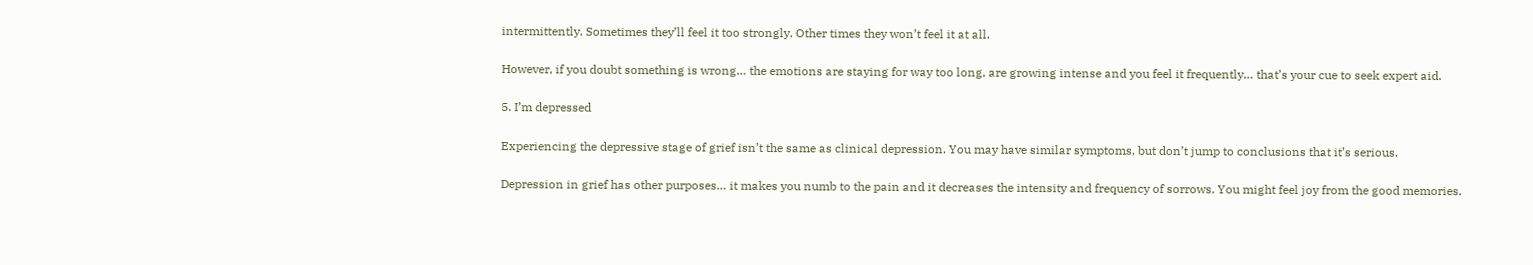intermittently. Sometimes they’ll feel it too strongly. Other times they won’t feel it at all.

However, if you doubt something is wrong… the emotions are staying for way too long, are growing intense and you feel it frequently… that’s your cue to seek expert aid.

5. I’m depressed

Experiencing the depressive stage of grief isn’t the same as clinical depression. You may have similar symptoms, but don’t jump to conclusions that it’s serious.

Depression in grief has other purposes… it makes you numb to the pain and it decreases the intensity and frequency of sorrows. You might feel joy from the good memories.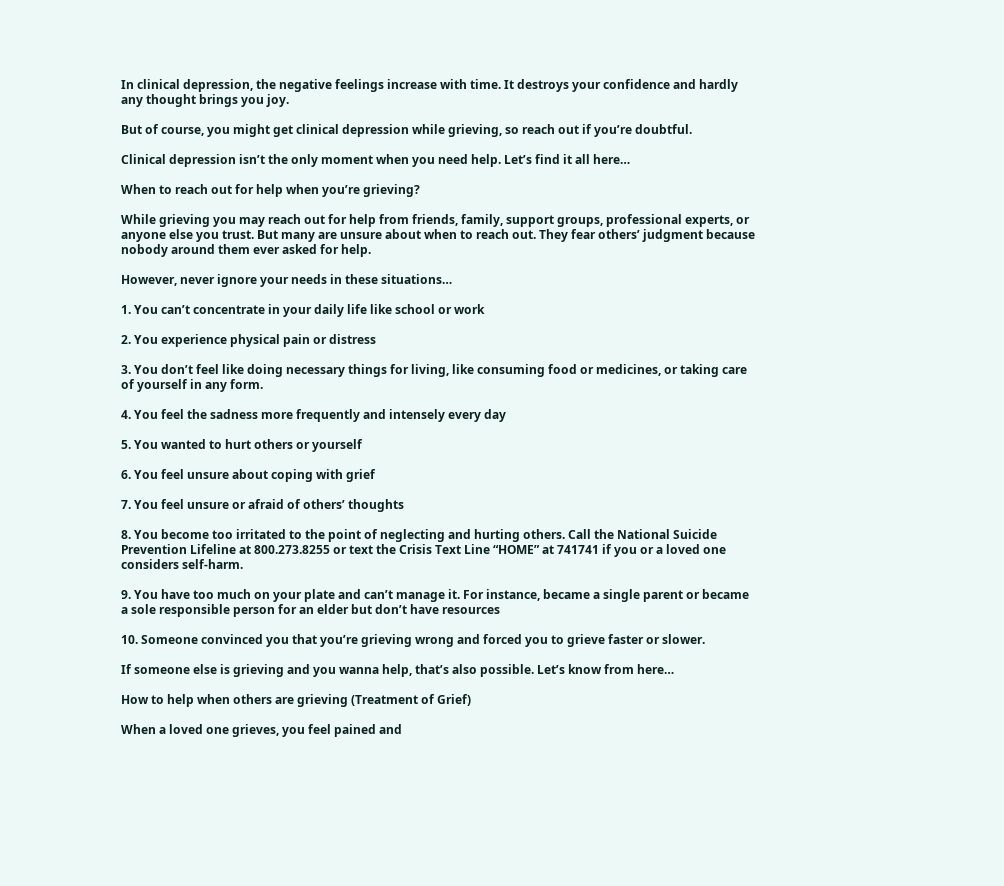In clinical depression, the negative feelings increase with time. It destroys your confidence and hardly any thought brings you joy.

But of course, you might get clinical depression while grieving, so reach out if you’re doubtful.

Clinical depression isn’t the only moment when you need help. Let’s find it all here…

When to reach out for help when you’re grieving?

While grieving you may reach out for help from friends, family, support groups, professional experts, or anyone else you trust. But many are unsure about when to reach out. They fear others’ judgment because nobody around them ever asked for help.

However, never ignore your needs in these situations…

1. You can’t concentrate in your daily life like school or work

2. You experience physical pain or distress

3. You don’t feel like doing necessary things for living, like consuming food or medicines, or taking care of yourself in any form.

4. You feel the sadness more frequently and intensely every day

5. You wanted to hurt others or yourself

6. You feel unsure about coping with grief

7. You feel unsure or afraid of others’ thoughts

8. You become too irritated to the point of neglecting and hurting others. Call the National Suicide Prevention Lifeline at 800.273.8255 or text the Crisis Text Line “HOME” at 741741 if you or a loved one considers self-harm.

9. You have too much on your plate and can’t manage it. For instance, became a single parent or became a sole responsible person for an elder but don’t have resources

10. Someone convinced you that you’re grieving wrong and forced you to grieve faster or slower.

If someone else is grieving and you wanna help, that’s also possible. Let’s know from here…

How to help when others are grieving (Treatment of Grief)

When a loved one grieves, you feel pained and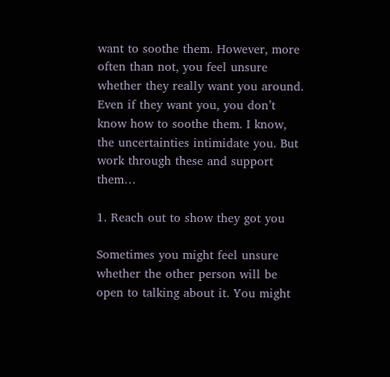want to soothe them. However, more often than not, you feel unsure whether they really want you around. Even if they want you, you don’t know how to soothe them. I know, the uncertainties intimidate you. But work through these and support them…

1. Reach out to show they got you

Sometimes you might feel unsure whether the other person will be open to talking about it. You might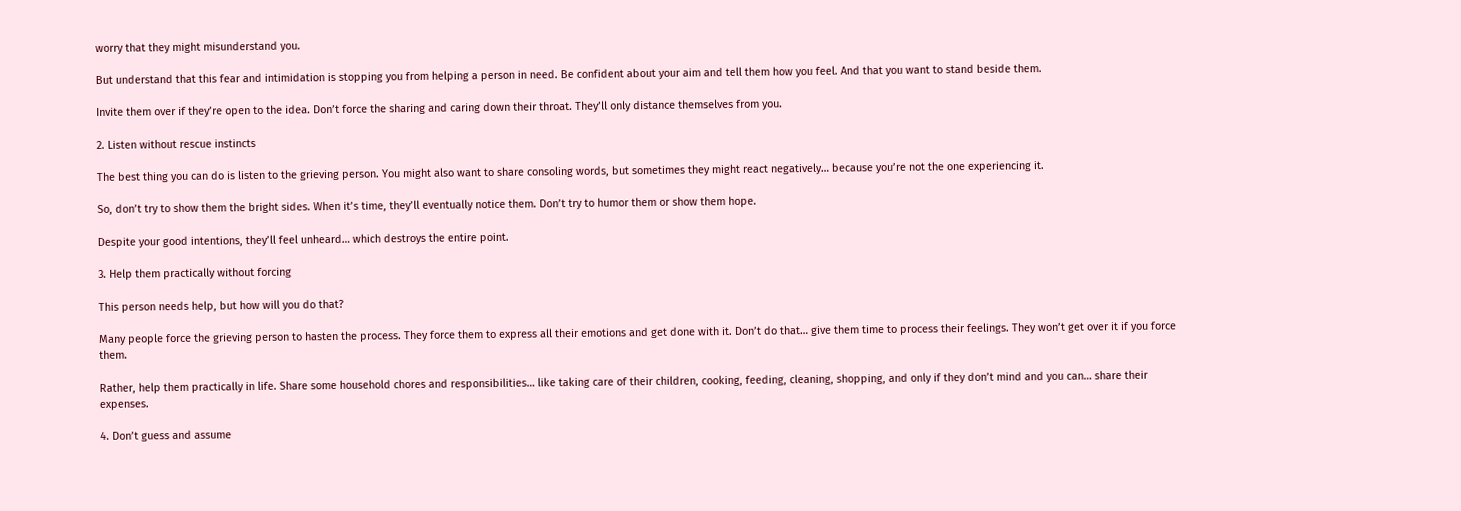worry that they might misunderstand you.

But understand that this fear and intimidation is stopping you from helping a person in need. Be confident about your aim and tell them how you feel. And that you want to stand beside them.

Invite them over if they’re open to the idea. Don’t force the sharing and caring down their throat. They’ll only distance themselves from you.

2. Listen without rescue instincts

The best thing you can do is listen to the grieving person. You might also want to share consoling words, but sometimes they might react negatively… because you’re not the one experiencing it.

So, don’t try to show them the bright sides. When it’s time, they’ll eventually notice them. Don’t try to humor them or show them hope.

Despite your good intentions, they’ll feel unheard… which destroys the entire point.

3. Help them practically without forcing

This person needs help, but how will you do that?

Many people force the grieving person to hasten the process. They force them to express all their emotions and get done with it. Don’t do that… give them time to process their feelings. They won’t get over it if you force them.

Rather, help them practically in life. Share some household chores and responsibilities… like taking care of their children, cooking, feeding, cleaning, shopping, and only if they don’t mind and you can… share their expenses.

4. Don’t guess and assume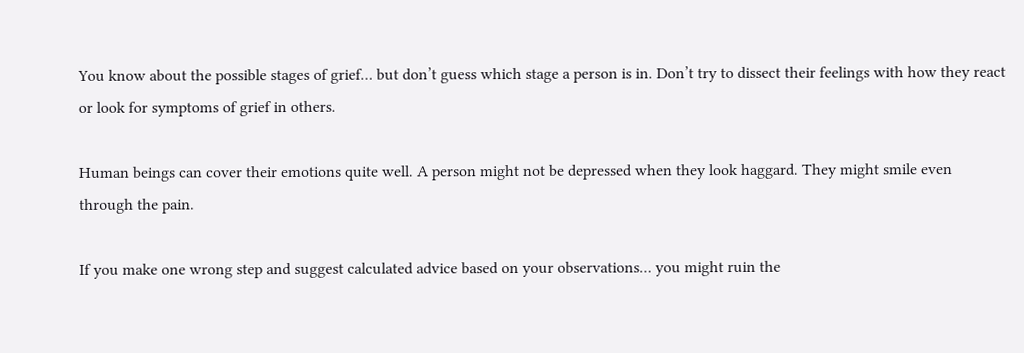You know about the possible stages of grief… but don’t guess which stage a person is in. Don’t try to dissect their feelings with how they react or look for symptoms of grief in others.

Human beings can cover their emotions quite well. A person might not be depressed when they look haggard. They might smile even through the pain.

If you make one wrong step and suggest calculated advice based on your observations… you might ruin the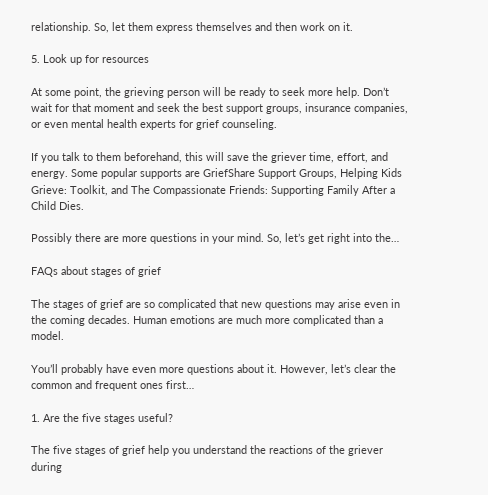relationship. So, let them express themselves and then work on it.

5. Look up for resources

At some point, the grieving person will be ready to seek more help. Don’t wait for that moment and seek the best support groups, insurance companies, or even mental health experts for grief counseling.

If you talk to them beforehand, this will save the griever time, effort, and energy. Some popular supports are GriefShare Support Groups, Helping Kids Grieve: Toolkit, and The Compassionate Friends: Supporting Family After a Child Dies.

Possibly there are more questions in your mind. So, let’s get right into the…

FAQs about stages of grief

The stages of grief are so complicated that new questions may arise even in the coming decades. Human emotions are much more complicated than a model.

You’ll probably have even more questions about it. However, let’s clear the common and frequent ones first…

1. Are the five stages useful?

The five stages of grief help you understand the reactions of the griever during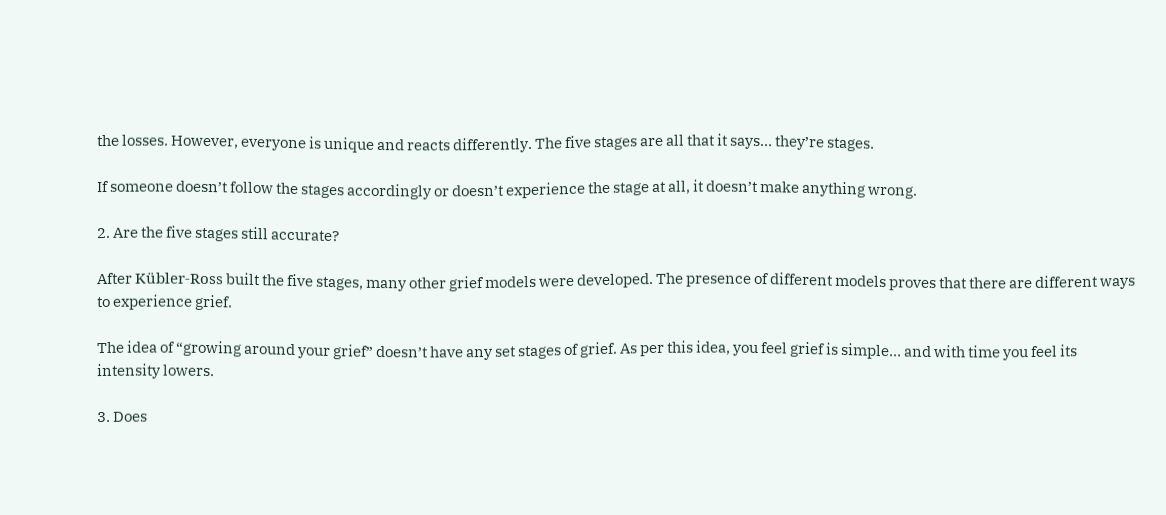the losses. However, everyone is unique and reacts differently. The five stages are all that it says… they’re stages.

If someone doesn’t follow the stages accordingly or doesn’t experience the stage at all, it doesn’t make anything wrong.

2. Are the five stages still accurate?

After Kübler-Ross built the five stages, many other grief models were developed. The presence of different models proves that there are different ways to experience grief.

The idea of “growing around your grief” doesn’t have any set stages of grief. As per this idea, you feel grief is simple… and with time you feel its intensity lowers.

3. Does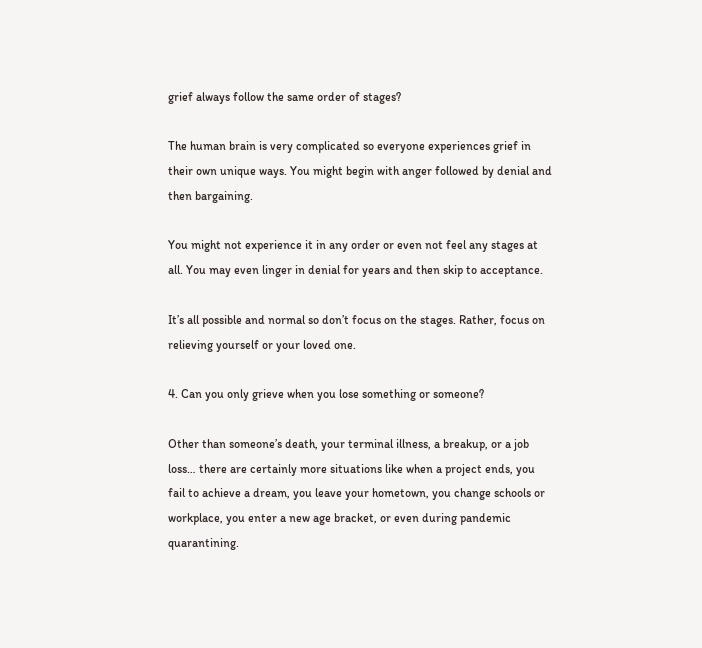grief always follow the same order of stages?

The human brain is very complicated so everyone experiences grief in their own unique ways. You might begin with anger followed by denial and then bargaining.

You might not experience it in any order or even not feel any stages at all. You may even linger in denial for years and then skip to acceptance.

It’s all possible and normal so don’t focus on the stages. Rather, focus on relieving yourself or your loved one.

4. Can you only grieve when you lose something or someone?

Other than someone’s death, your terminal illness, a breakup, or a job loss… there are certainly more situations like when a project ends, you fail to achieve a dream, you leave your hometown, you change schools or workplace, you enter a new age bracket, or even during pandemic quarantining.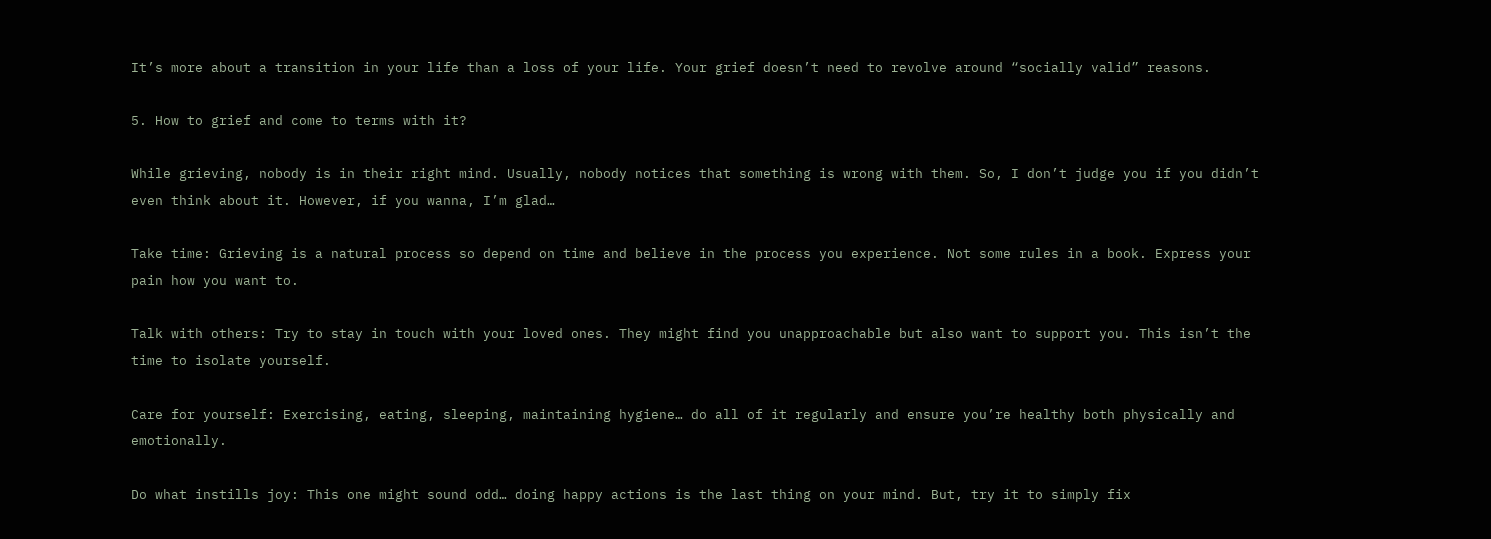It’s more about a transition in your life than a loss of your life. Your grief doesn’t need to revolve around “socially valid” reasons.

5. How to grief and come to terms with it?

While grieving, nobody is in their right mind. Usually, nobody notices that something is wrong with them. So, I don’t judge you if you didn’t even think about it. However, if you wanna, I’m glad…

Take time: Grieving is a natural process so depend on time and believe in the process you experience. Not some rules in a book. Express your pain how you want to.

Talk with others: Try to stay in touch with your loved ones. They might find you unapproachable but also want to support you. This isn’t the time to isolate yourself.

Care for yourself: Exercising, eating, sleeping, maintaining hygiene… do all of it regularly and ensure you’re healthy both physically and emotionally.

Do what instills joy: This one might sound odd… doing happy actions is the last thing on your mind. But, try it to simply fix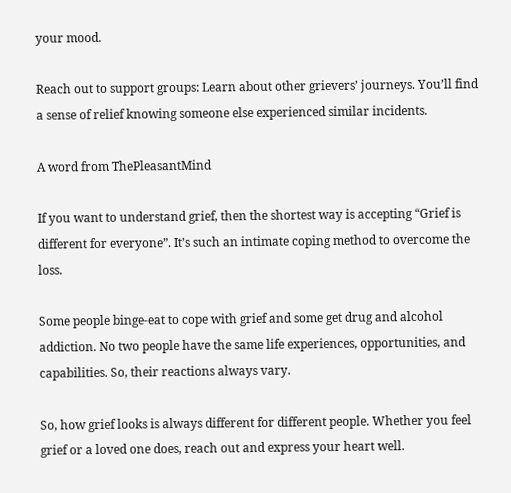your mood.

Reach out to support groups: Learn about other grievers’ journeys. You’ll find a sense of relief knowing someone else experienced similar incidents.

A word from ThePleasantMind

If you want to understand grief, then the shortest way is accepting “Grief is different for everyone”. It’s such an intimate coping method to overcome the loss.

Some people binge-eat to cope with grief and some get drug and alcohol addiction. No two people have the same life experiences, opportunities, and capabilities. So, their reactions always vary.

So, how grief looks is always different for different people. Whether you feel grief or a loved one does, reach out and express your heart well.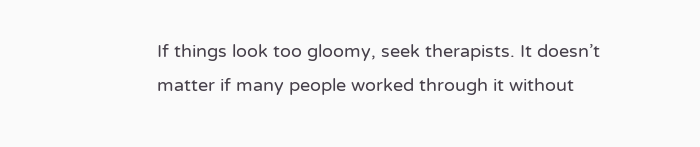If things look too gloomy, seek therapists. It doesn’t matter if many people worked through it without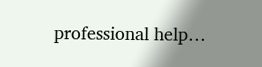professional help…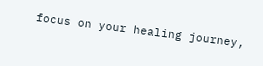focus on your healing journey,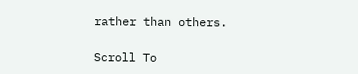rather than others.

Scroll To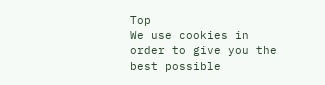Top
We use cookies in order to give you the best possible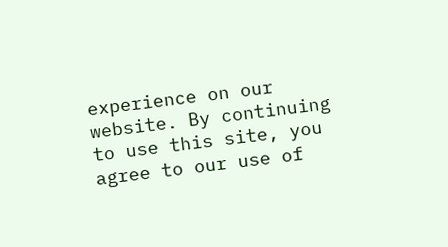experience on our website. By continuing to use this site, you agree to our use of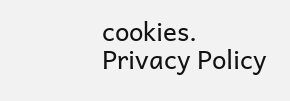cookies.
Privacy Policy